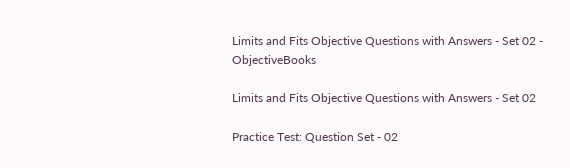Limits and Fits Objective Questions with Answers - Set 02 - ObjectiveBooks

Limits and Fits Objective Questions with Answers - Set 02

Practice Test: Question Set - 02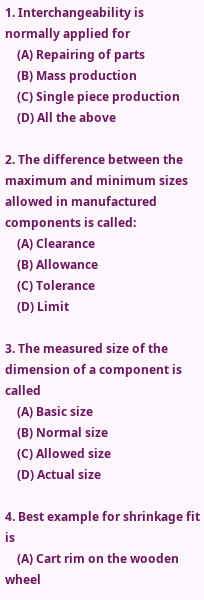1. Interchangeability is normally applied for
    (A) Repairing of parts
    (B) Mass production
    (C) Single piece production
    (D) All the above

2. The difference between the maximum and minimum sizes allowed in manufactured components is called:
    (A) Clearance
    (B) Allowance
    (C) Tolerance
    (D) Limit

3. The measured size of the dimension of a component is called
    (A) Basic size
    (B) Normal size
    (C) Allowed size
    (D) Actual size

4. Best example for shrinkage fit is
    (A) Cart rim on the wooden wheel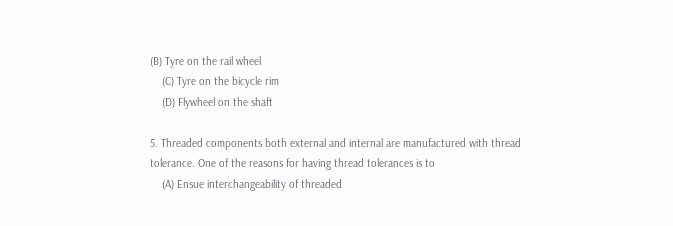(B) Tyre on the rail wheel
    (C) Tyre on the bicycle rim
    (D) Flywheel on the shaft

5. Threaded components both external and internal are manufactured with thread tolerance. One of the reasons for having thread tolerances is to
    (A) Ensue interchangeability of threaded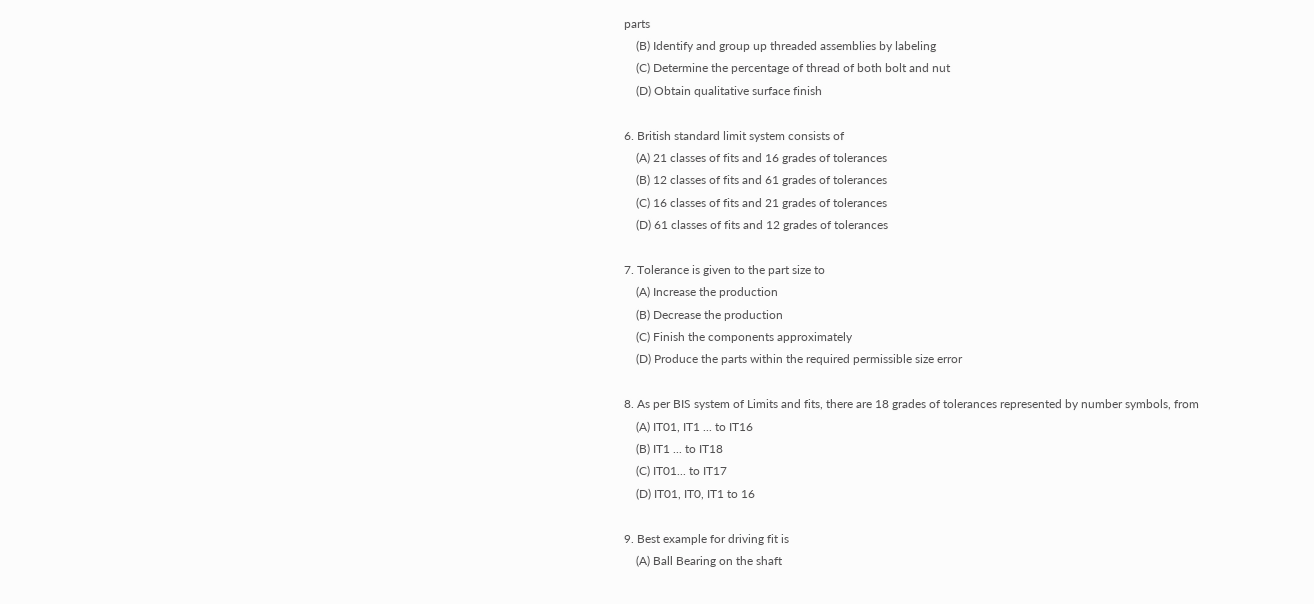parts
    (B) Identify and group up threaded assemblies by labeling
    (C) Determine the percentage of thread of both bolt and nut
    (D) Obtain qualitative surface finish

6. British standard limit system consists of
    (A) 21 classes of fits and 16 grades of tolerances
    (B) 12 classes of fits and 61 grades of tolerances
    (C) 16 classes of fits and 21 grades of tolerances
    (D) 61 classes of fits and 12 grades of tolerances

7. Tolerance is given to the part size to
    (A) Increase the production
    (B) Decrease the production
    (C) Finish the components approximately
    (D) Produce the parts within the required permissible size error

8. As per BIS system of Limits and fits, there are 18 grades of tolerances represented by number symbols, from
    (A) IT01, IT1 ... to IT16
    (B) IT1 ... to IT18
    (C) IT01... to IT17
    (D) IT01, IT0, IT1 to 16

9. Best example for driving fit is
    (A) Ball Bearing on the shaft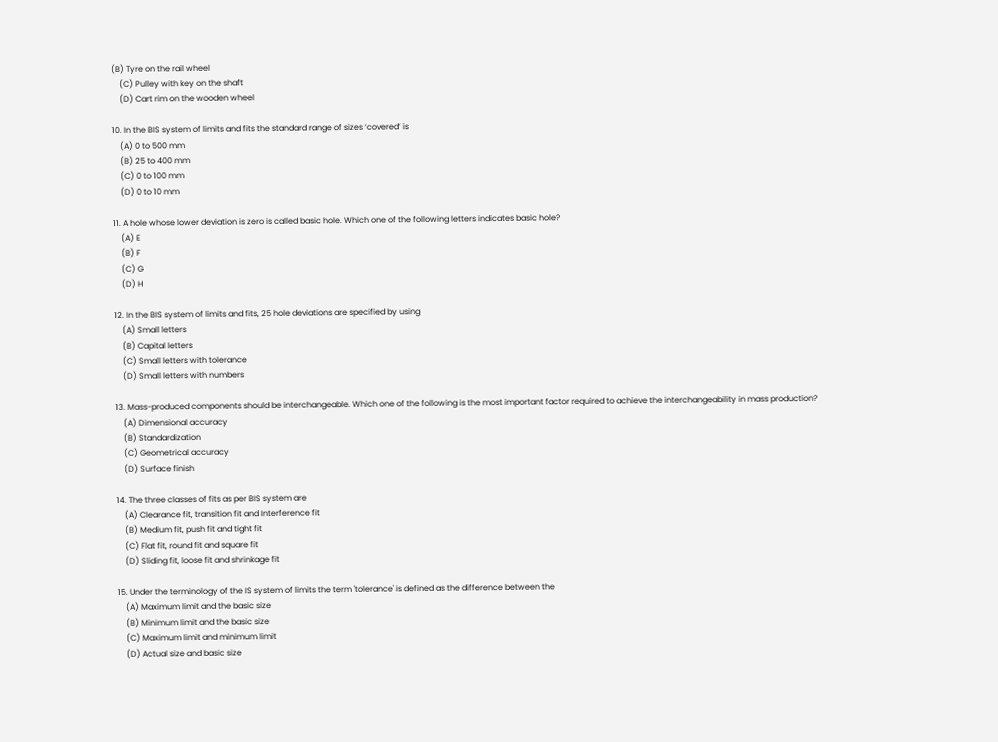(B) Tyre on the rail wheel
    (C) Pulley with key on the shaft
    (D) Cart rim on the wooden wheel

10. In the BIS system of limits and fits the standard range of sizes ‘covered’ is
    (A) 0 to 500 mm
    (B) 25 to 400 mm
    (C) 0 to 100 mm
    (D) 0 to 10 mm

11. A hole whose lower deviation is zero is called basic hole. Which one of the following letters indicates basic hole?
    (A) E
    (B) F
    (C) G
    (D) H

12. In the BIS system of limits and fits, 25 hole deviations are specified by using
    (A) Small letters
    (B) Capital letters
    (C) Small letters with tolerance
    (D) Small letters with numbers

13. Mass-produced components should be interchangeable. Which one of the following is the most important factor required to achieve the interchangeability in mass production?
    (A) Dimensional accuracy
    (B) Standardization
    (C) Geometrical accuracy
    (D) Surface finish

14. The three classes of fits as per BIS system are
    (A) Clearance fit, transition fit and Interference fit
    (B) Medium fit, push fit and tight fit
    (C) Flat fit, round fit and square fit
    (D) Sliding fit, loose fit and shrinkage fit

15. Under the terminology of the IS system of limits the term 'tolerance' is defined as the difference between the
    (A) Maximum limit and the basic size
    (B) Minimum limit and the basic size
    (C) Maximum limit and minimum limit
    (D) Actual size and basic size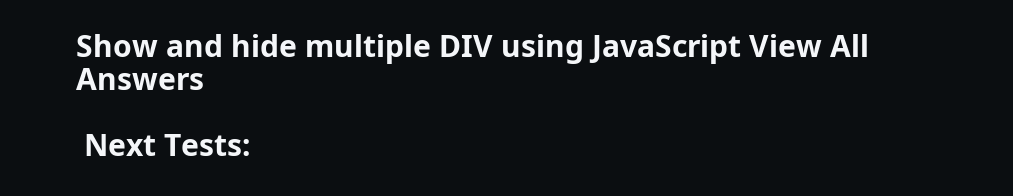Show and hide multiple DIV using JavaScript View All Answers

 Next Tests: